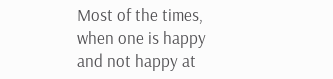Most of the times, when one is happy and not happy at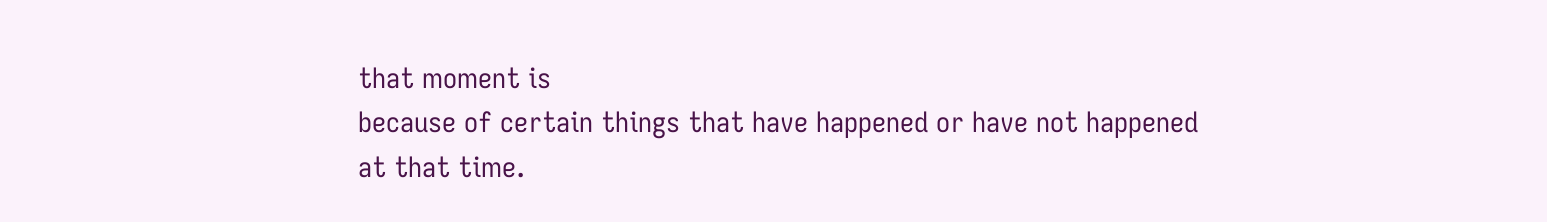that moment is
because of certain things that have happened or have not happened at that time.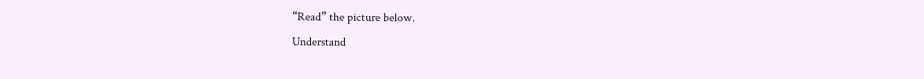“Read” the picture below.
Understand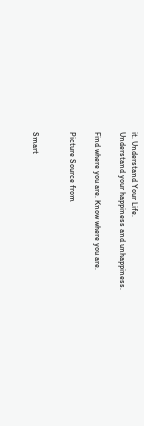it. Understand Your Life.
Understand your happiness and unhappiness.

Find where you are. Know where you are.

Picture Source from


Smart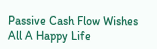Passive Cash Flow Wishes All A Happy Life